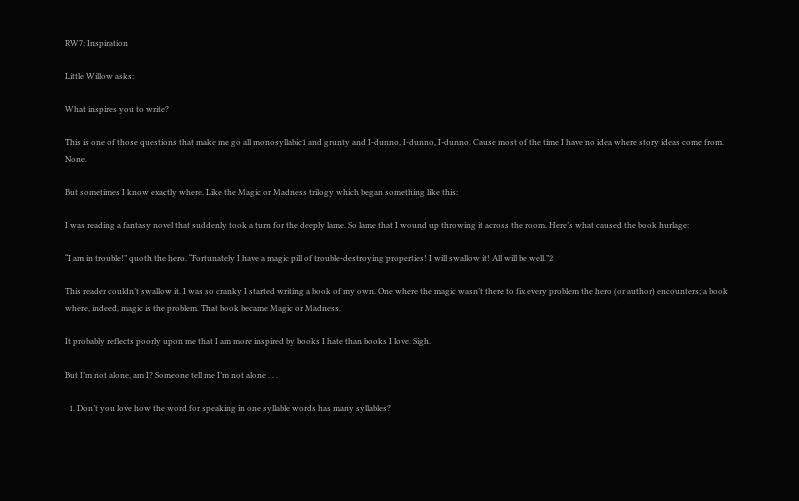RW7: Inspiration

Little Willow asks:

What inspires you to write?

This is one of those questions that make me go all monosyllabic1 and grunty and I-dunno, I-dunno, I-dunno. Cause most of the time I have no idea where story ideas come from. None.

But sometimes I know exactly where. Like the Magic or Madness trilogy which began something like this:

I was reading a fantasy novel that suddenly took a turn for the deeply lame. So lame that I wound up throwing it across the room. Here’s what caused the book hurlage:

“I am in trouble!” quoth the hero. “Fortunately I have a magic pill of trouble-destroying properties! I will swallow it! All will be well.”2

This reader couldn’t swallow it. I was so cranky I started writing a book of my own. One where the magic wasn’t there to fix every problem the hero (or author) encounters; a book where, indeed, magic is the problem. That book became Magic or Madness.

It probably reflects poorly upon me that I am more inspired by books I hate than books I love. Sigh.

But I’m not alone, am I? Someone tell me I’m not alone . . .

  1. Don’t you love how the word for speaking in one syllable words has many syllables?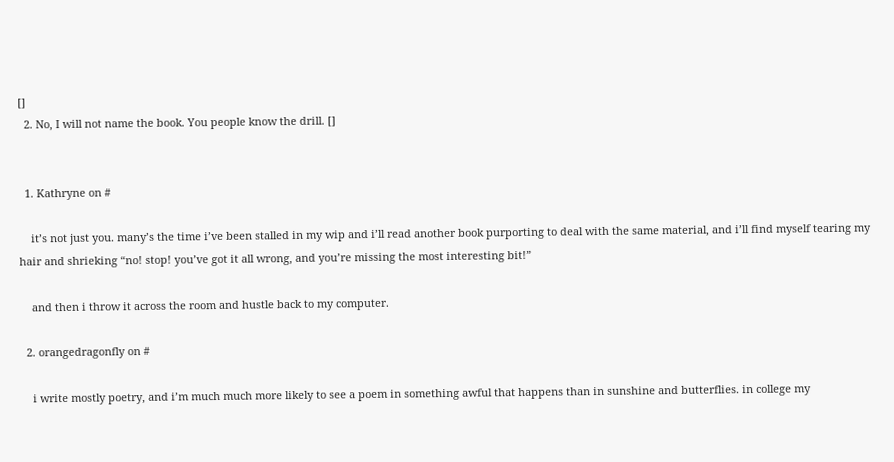[]
  2. No, I will not name the book. You people know the drill. []


  1. Kathryne on #

    it’s not just you. many’s the time i’ve been stalled in my wip and i’ll read another book purporting to deal with the same material, and i’ll find myself tearing my hair and shrieking “no! stop! you’ve got it all wrong, and you’re missing the most interesting bit!”

    and then i throw it across the room and hustle back to my computer.

  2. orangedragonfly on #

    i write mostly poetry, and i’m much much more likely to see a poem in something awful that happens than in sunshine and butterflies. in college my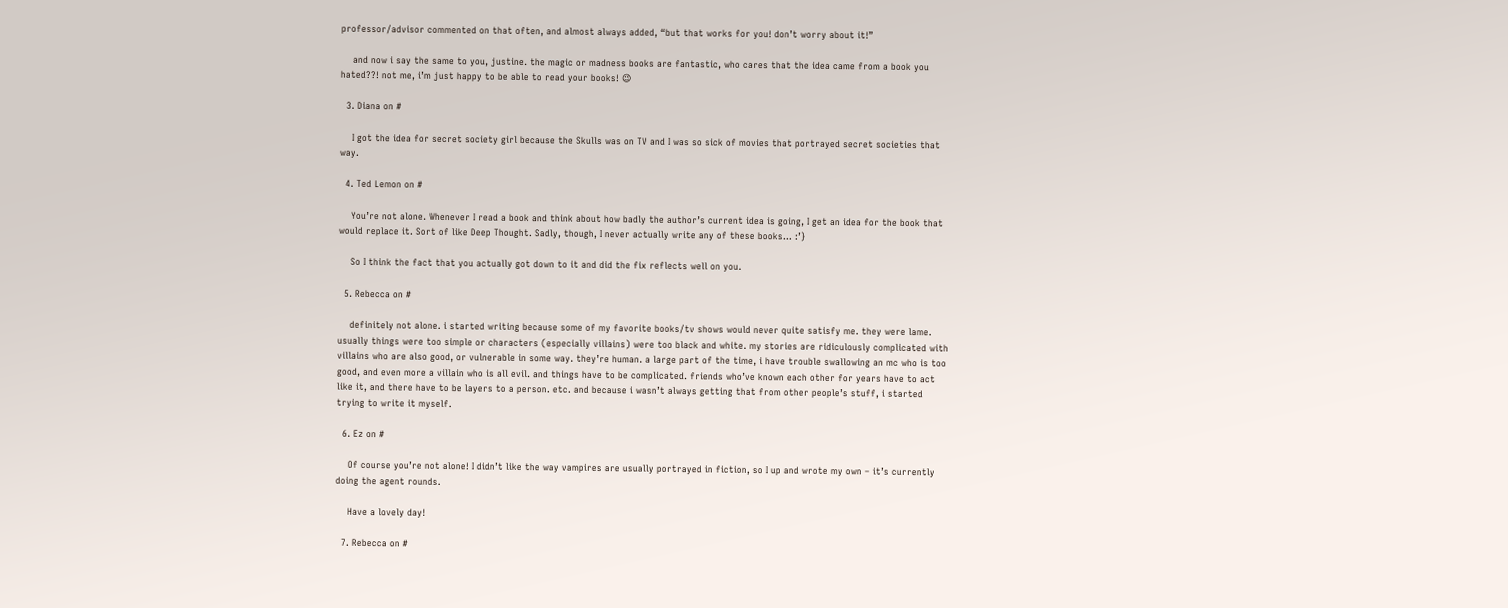professor/advisor commented on that often, and almost always added, “but that works for you! don’t worry about it!”

    and now i say the same to you, justine. the magic or madness books are fantastic, who cares that the idea came from a book you hated??! not me, i’m just happy to be able to read your books! 😉

  3. Diana on #

    I got the idea for secret society girl because the Skulls was on TV and I was so sick of movies that portrayed secret societies that way.

  4. Ted Lemon on #

    You’re not alone. Whenever I read a book and think about how badly the author’s current idea is going, I get an idea for the book that would replace it. Sort of like Deep Thought. Sadly, though, I never actually write any of these books… :’}

    So I think the fact that you actually got down to it and did the fix reflects well on you.

  5. Rebecca on #

    definitely not alone. i started writing because some of my favorite books/tv shows would never quite satisfy me. they were lame. usually things were too simple or characters (especially villains) were too black and white. my stories are ridiculously complicated with villains who are also good, or vulnerable in some way. they’re human. a large part of the time, i have trouble swallowing an mc who is too good, and even more a villain who is all evil. and things have to be complicated. friends who’ve known each other for years have to act like it, and there have to be layers to a person. etc. and because i wasn’t always getting that from other people’s stuff, i started trying to write it myself.

  6. Ez on #

    Of course you’re not alone! I didn’t like the way vampires are usually portrayed in fiction, so I up and wrote my own – it’s currently doing the agent rounds.

    Have a lovely day!

  7. Rebecca on #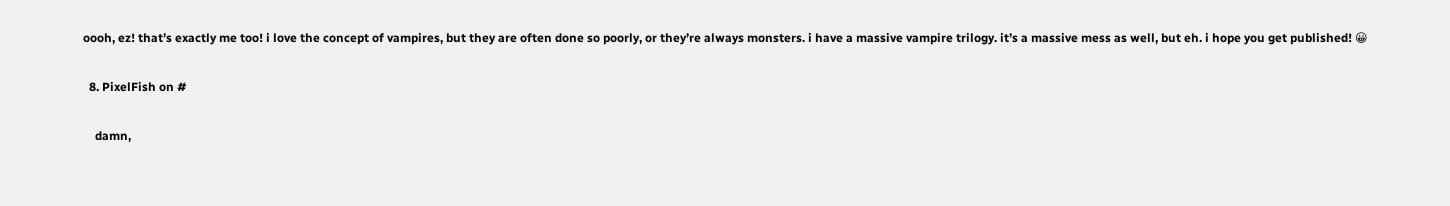oooh, ez! that’s exactly me too! i love the concept of vampires, but they are often done so poorly, or they’re always monsters. i have a massive vampire trilogy. it’s a massive mess as well, but eh. i hope you get published! 😀

  8. PixelFish on #

    damn,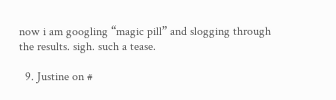now i am googling “magic pill” and slogging through the results. sigh. such a tease.

  9. Justine on #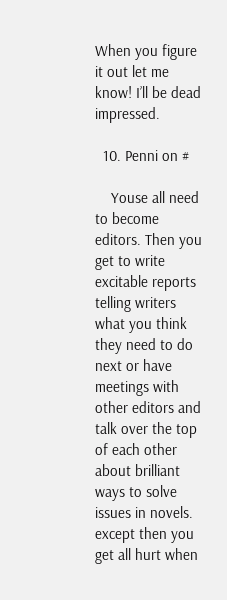When you figure it out let me know! I’ll be dead impressed.

  10. Penni on #

    Youse all need to become editors. Then you get to write excitable reports telling writers what you think they need to do next or have meetings with other editors and talk over the top of each other about brilliant ways to solve issues in novels. except then you get all hurt when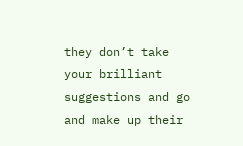they don’t take your brilliant suggestions and go and make up their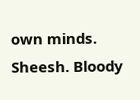own minds. Sheesh. Bloody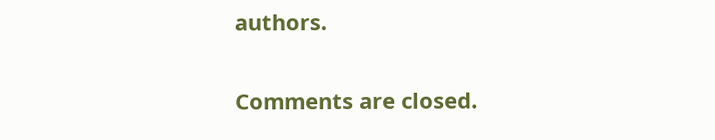authors.

Comments are closed.